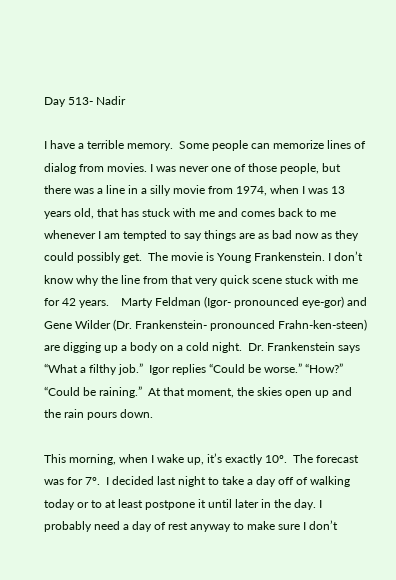Day 513- Nadir

I have a terrible memory.  Some people can memorize lines of dialog from movies. I was never one of those people, but there was a line in a silly movie from 1974, when I was 13 years old, that has stuck with me and comes back to me whenever I am tempted to say things are as bad now as they could possibly get.  The movie is Young Frankenstein. I don’t know why the line from that very quick scene stuck with me for 42 years.    Marty Feldman (Igor- pronounced eye-gor) and Gene Wilder (Dr. Frankenstein- pronounced Frahn-ken-steen) are digging up a body on a cold night.  Dr. Frankenstein says “What a filthy job.”  Igor replies “Could be worse.” “How?”  “Could be raining.”  At that moment, the skies open up and the rain pours down.

This morning, when I wake up, it’s exactly 10º.  The forecast was for 7º.  I decided last night to take a day off of walking today or to at least postpone it until later in the day. I probably need a day of rest anyway to make sure I don’t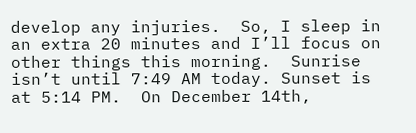develop any injuries.  So, I sleep in an extra 20 minutes and I’ll focus on other things this morning.  Sunrise isn’t until 7:49 AM today. Sunset is at 5:14 PM.  On December 14th,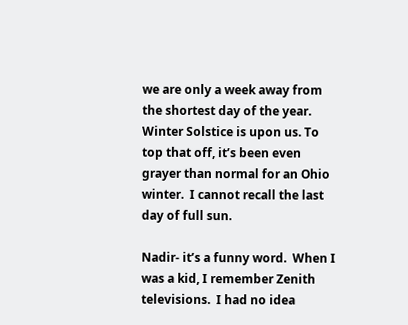we are only a week away from the shortest day of the year. Winter Solstice is upon us. To top that off, it’s been even grayer than normal for an Ohio winter.  I cannot recall the last day of full sun.

Nadir- it’s a funny word.  When I was a kid, I remember Zenith televisions.  I had no idea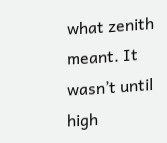what zenith meant. It wasn’t until high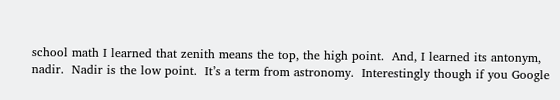school math I learned that zenith means the top, the high point.  And, I learned its antonym, nadir.  Nadir is the low point.  It’s a term from astronomy.  Interestingly though if you Google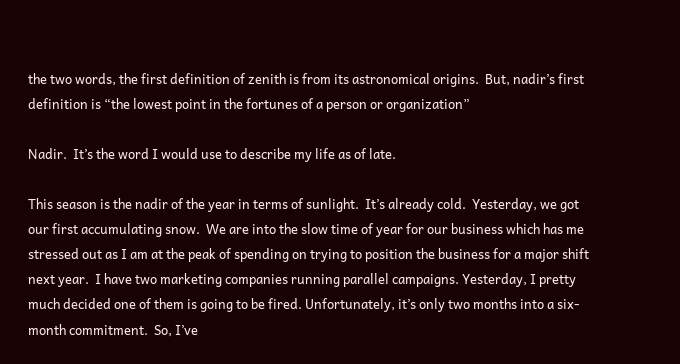the two words, the first definition of zenith is from its astronomical origins.  But, nadir’s first definition is “the lowest point in the fortunes of a person or organization”

Nadir.  It’s the word I would use to describe my life as of late.

This season is the nadir of the year in terms of sunlight.  It’s already cold.  Yesterday, we got our first accumulating snow.  We are into the slow time of year for our business which has me stressed out as I am at the peak of spending on trying to position the business for a major shift next year.  I have two marketing companies running parallel campaigns. Yesterday, I pretty much decided one of them is going to be fired. Unfortunately, it’s only two months into a six-month commitment.  So, I’ve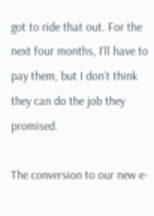got to ride that out. For the next four months, I’ll have to pay them, but I don’t think they can do the job they promised.

The conversion to our new e-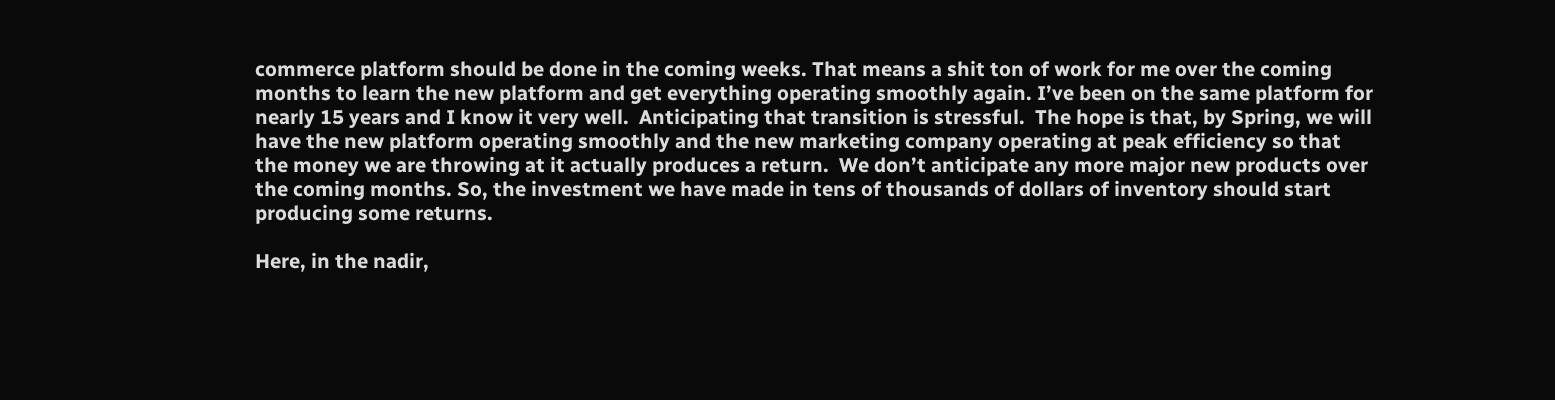commerce platform should be done in the coming weeks. That means a shit ton of work for me over the coming months to learn the new platform and get everything operating smoothly again. I’ve been on the same platform for nearly 15 years and I know it very well.  Anticipating that transition is stressful.  The hope is that, by Spring, we will have the new platform operating smoothly and the new marketing company operating at peak efficiency so that the money we are throwing at it actually produces a return.  We don’t anticipate any more major new products over the coming months. So, the investment we have made in tens of thousands of dollars of inventory should start producing some returns.

Here, in the nadir,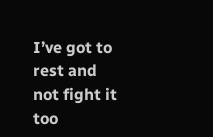I’ve got to rest and not fight it too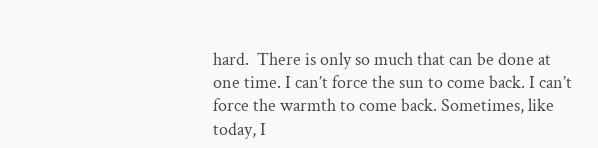hard.  There is only so much that can be done at one time. I can’t force the sun to come back. I can’t force the warmth to come back. Sometimes, like today, I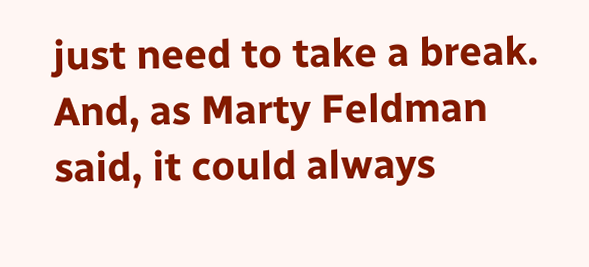just need to take a break.  And, as Marty Feldman said, it could always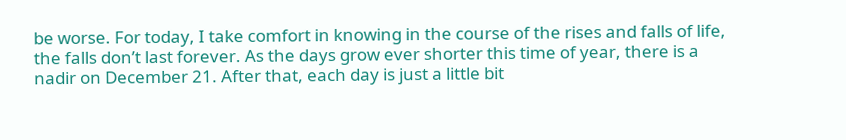be worse. For today, I take comfort in knowing in the course of the rises and falls of life, the falls don’t last forever. As the days grow ever shorter this time of year, there is a nadir on December 21. After that, each day is just a little bit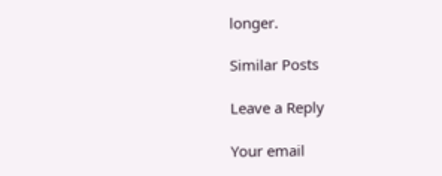longer.

Similar Posts

Leave a Reply

Your email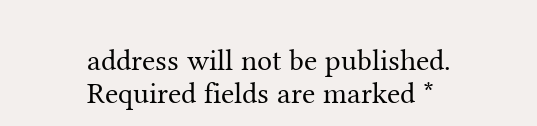address will not be published. Required fields are marked *